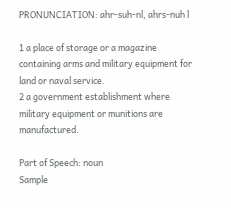PRONUNCIATION: ahr-suh-nl, ahrs-nuh l

1 a place of storage or a magazine containing arms and military equipment for land or naval service.
2 a government establishment where military equipment or munitions are manufactured.

Part of Speech: noun
Sample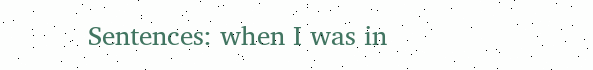Sentences: when I was in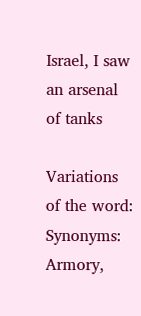Israel, I saw an arsenal of tanks

Variations of the word:
Synonyms: Armory,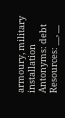armoury, military installation
Antonyms: debt
Resources: __, __